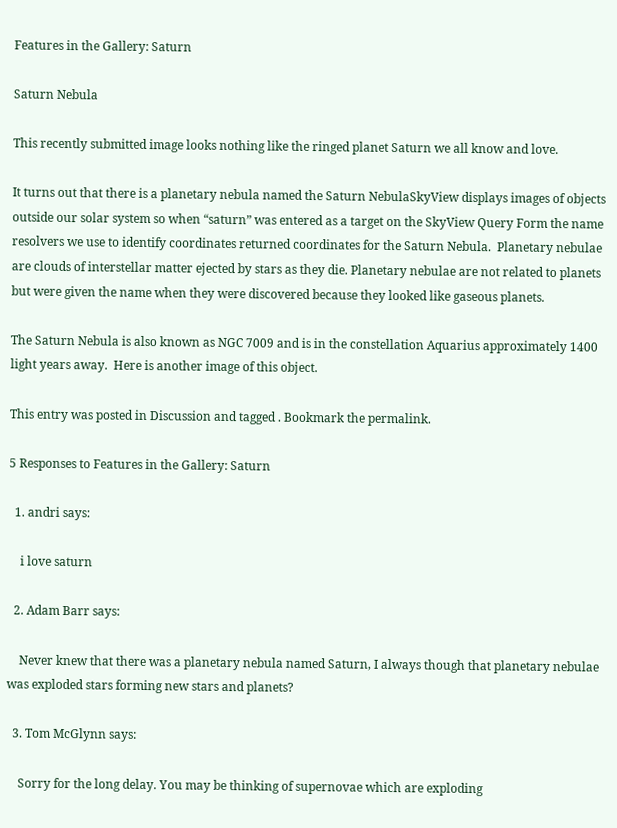Features in the Gallery: Saturn

Saturn Nebula

This recently submitted image looks nothing like the ringed planet Saturn we all know and love.

It turns out that there is a planetary nebula named the Saturn NebulaSkyView displays images of objects outside our solar system so when “saturn” was entered as a target on the SkyView Query Form the name resolvers we use to identify coordinates returned coordinates for the Saturn Nebula.  Planetary nebulae are clouds of interstellar matter ejected by stars as they die. Planetary nebulae are not related to planets but were given the name when they were discovered because they looked like gaseous planets.

The Saturn Nebula is also known as NGC 7009 and is in the constellation Aquarius approximately 1400 light years away.  Here is another image of this object.

This entry was posted in Discussion and tagged . Bookmark the permalink.

5 Responses to Features in the Gallery: Saturn

  1. andri says:

    i love saturn

  2. Adam Barr says:

    Never knew that there was a planetary nebula named Saturn, I always though that planetary nebulae was exploded stars forming new stars and planets?

  3. Tom McGlynn says:

    Sorry for the long delay. You may be thinking of supernovae which are exploding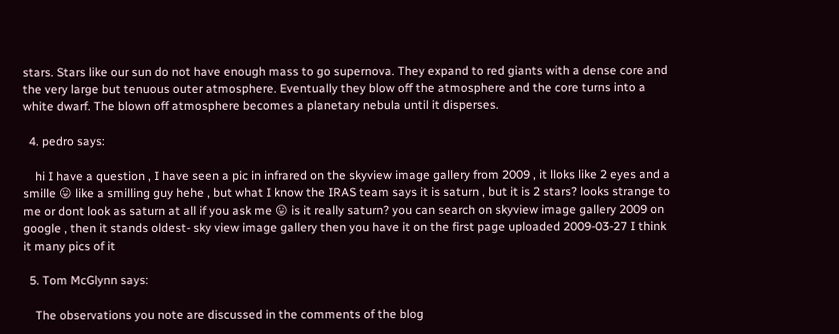stars. Stars like our sun do not have enough mass to go supernova. They expand to red giants with a dense core and the very large but tenuous outer atmosphere. Eventually they blow off the atmosphere and the core turns into a white dwarf. The blown off atmosphere becomes a planetary nebula until it disperses.

  4. pedro says:

    hi I have a question , I have seen a pic in infrared on the skyview image gallery from 2009 , it lloks like 2 eyes and a smille 😛 like a smilling guy hehe , but what I know the IRAS team says it is saturn , but it is 2 stars? looks strange to me or dont look as saturn at all if you ask me 😛 is it really saturn? you can search on skyview image gallery 2009 on google , then it stands oldest- sky view image gallery then you have it on the first page uploaded 2009-03-27 I think it many pics of it

  5. Tom McGlynn says:

    The observations you note are discussed in the comments of the blog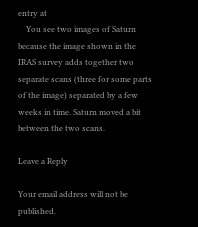entry at
    You see two images of Saturn because the image shown in the IRAS survey adds together two separate scans (three for some parts of the image) separated by a few weeks in time. Saturn moved a bit between the two scans.

Leave a Reply

Your email address will not be published.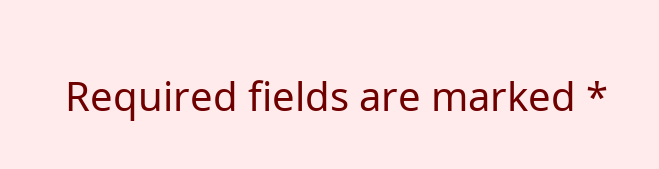Required fields are marked *